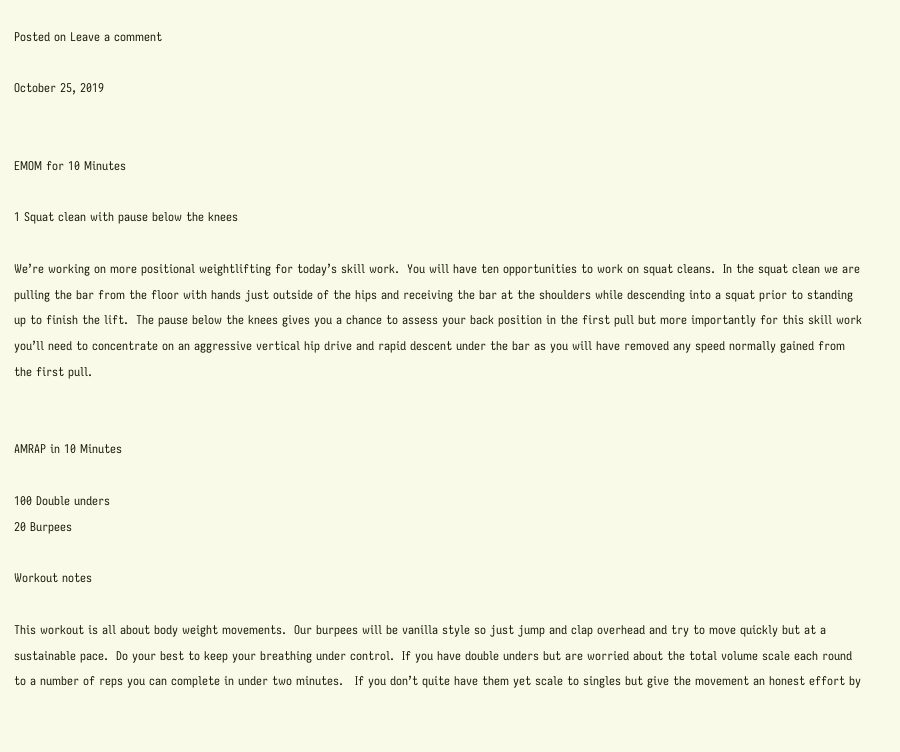Posted on Leave a comment

October 25, 2019


EMOM for 10 Minutes

1 Squat clean with pause below the knees

We’re working on more positional weightlifting for today’s skill work.  You will have ten opportunities to work on squat cleans.  In the squat clean we are pulling the bar from the floor with hands just outside of the hips and receiving the bar at the shoulders while descending into a squat prior to standing up to finish the lift.  The pause below the knees gives you a chance to assess your back position in the first pull but more importantly for this skill work you’ll need to concentrate on an aggressive vertical hip drive and rapid descent under the bar as you will have removed any speed normally gained from the first pull.


AMRAP in 10 Minutes

100 Double unders
20 Burpees

Workout notes

This workout is all about body weight movements.  Our burpees will be vanilla style so just jump and clap overhead and try to move quickly but at a sustainable pace.  Do your best to keep your breathing under control.  If you have double unders but are worried about the total volume scale each round to a number of reps you can complete in under two minutes.   If you don’t quite have them yet scale to singles but give the movement an honest effort by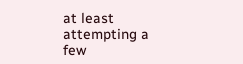at least attempting a few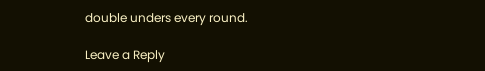double unders every round.

Leave a Reply